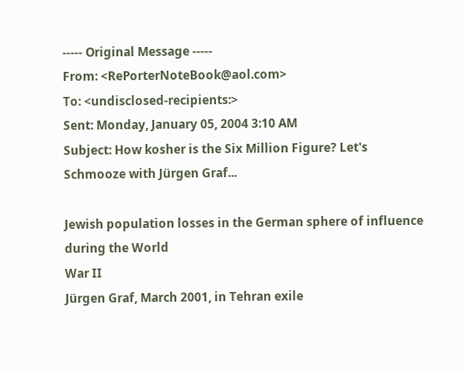----- Original Message -----
From: <RePorterNoteBook@aol.com>
To: <undisclosed-recipients:>
Sent: Monday, January 05, 2004 3:10 AM
Subject: How kosher is the Six Million Figure? Let's Schmooze with Jürgen Graf...

Jewish population losses in the German sphere of influence during the World
War II
Jürgen Graf, March 2001, in Tehran exile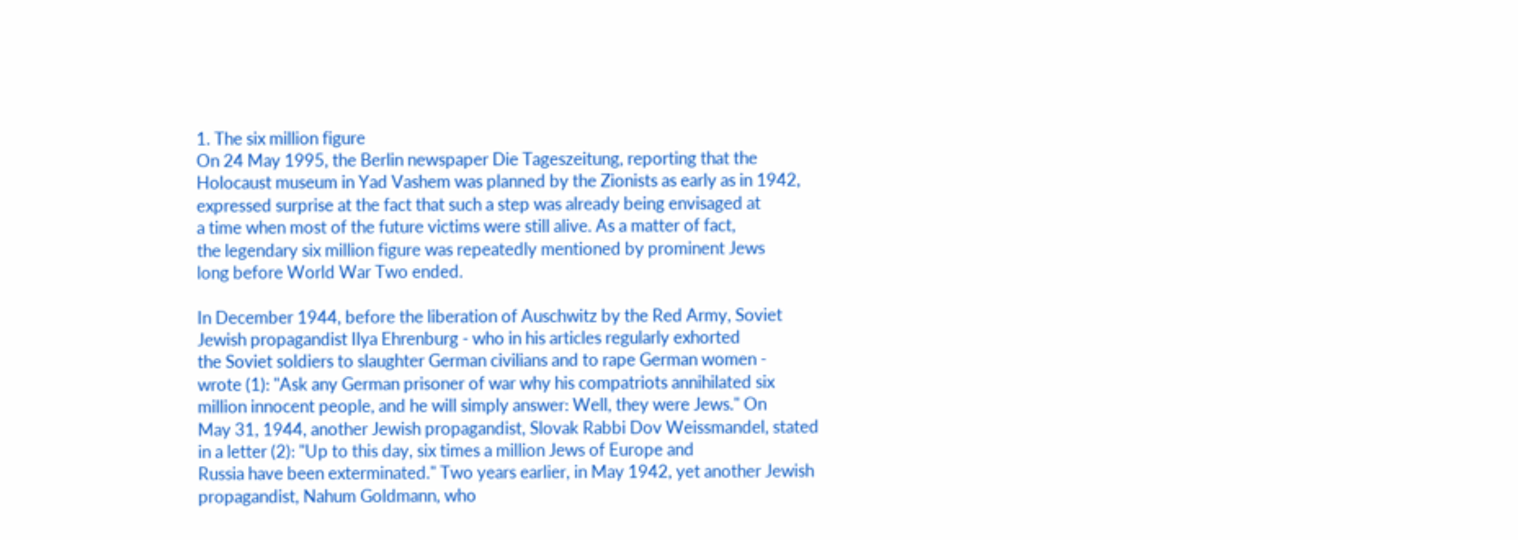1. The six million figure
On 24 May 1995, the Berlin newspaper Die Tageszeitung, reporting that the
Holocaust museum in Yad Vashem was planned by the Zionists as early as in 1942,
expressed surprise at the fact that such a step was already being envisaged at
a time when most of the future victims were still alive. As a matter of fact,
the legendary six million figure was repeatedly mentioned by prominent Jews
long before World War Two ended.

In December 1944, before the liberation of Auschwitz by the Red Army, Soviet
Jewish propagandist Ilya Ehrenburg - who in his articles regularly exhorted
the Soviet soldiers to slaughter German civilians and to rape German women -
wrote (1): "Ask any German prisoner of war why his compatriots annihilated six
million innocent people, and he will simply answer: Well, they were Jews." On
May 31, 1944, another Jewish propagandist, Slovak Rabbi Dov Weissmandel, stated
in a letter (2): "Up to this day, six times a million Jews of Europe and
Russia have been exterminated." Two years earlier, in May 1942, yet another Jewish
propagandist, Nahum Goldmann, who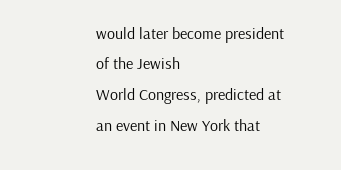would later become president of the Jewish
World Congress, predicted at an event in New York that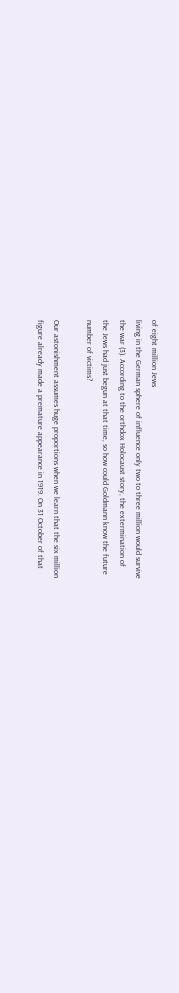of eight million Jews
living in the German sphere of influence only two to three million would survive
the war (3). According to the orthdox Holocaust story, the extermination of
the Jews had just begun at that time, so how could Goldmann know the future
number of victims?

Our astonishment assumes huge proportions when we learn that the six million
figure already made a premature appearance in 1919. On 31 October of that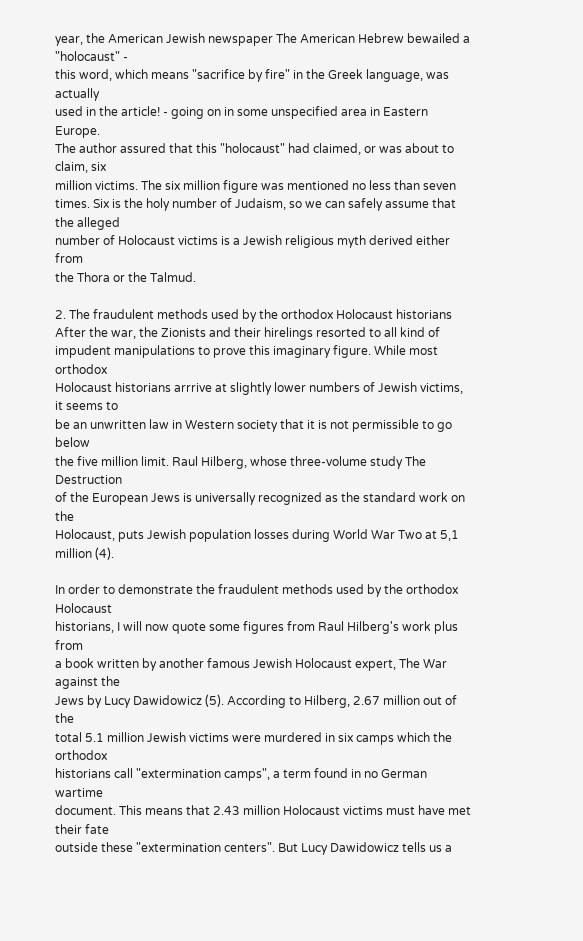year, the American Jewish newspaper The American Hebrew bewailed a "holocaust" -
this word, which means "sacrifice by fire" in the Greek language, was actually
used in the article! - going on in some unspecified area in Eastern Europe.
The author assured that this "holocaust" had claimed, or was about to claim, six
million victims. The six million figure was mentioned no less than seven
times. Six is the holy number of Judaism, so we can safely assume that the alleged
number of Holocaust victims is a Jewish religious myth derived either from
the Thora or the Talmud.

2. The fraudulent methods used by the orthodox Holocaust historians
After the war, the Zionists and their hirelings resorted to all kind of
impudent manipulations to prove this imaginary figure. While most orthodox
Holocaust historians arrrive at slightly lower numbers of Jewish victims, it seems to
be an unwritten law in Western society that it is not permissible to go below
the five million limit. Raul Hilberg, whose three-volume study The Destruction
of the European Jews is universally recognized as the standard work on the
Holocaust, puts Jewish population losses during World War Two at 5,1 million (4).

In order to demonstrate the fraudulent methods used by the orthodox Holocaust
historians, I will now quote some figures from Raul Hilberg's work plus from
a book written by another famous Jewish Holocaust expert, The War against the
Jews by Lucy Dawidowicz (5). According to Hilberg, 2.67 million out of the
total 5.1 million Jewish victims were murdered in six camps which the orthodox
historians call "extermination camps", a term found in no German wartime
document. This means that 2.43 million Holocaust victims must have met their fate
outside these "extermination centers". But Lucy Dawidowicz tells us a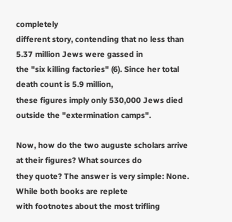completely
different story, contending that no less than 5.37 million Jews were gassed in
the "six killing factories" (6). Since her total death count is 5.9 million,
these figures imply only 530,000 Jews died outside the "extermination camps".

Now, how do the two auguste scholars arrive at their figures? What sources do
they quote? The answer is very simple: None. While both books are replete
with footnotes about the most trifling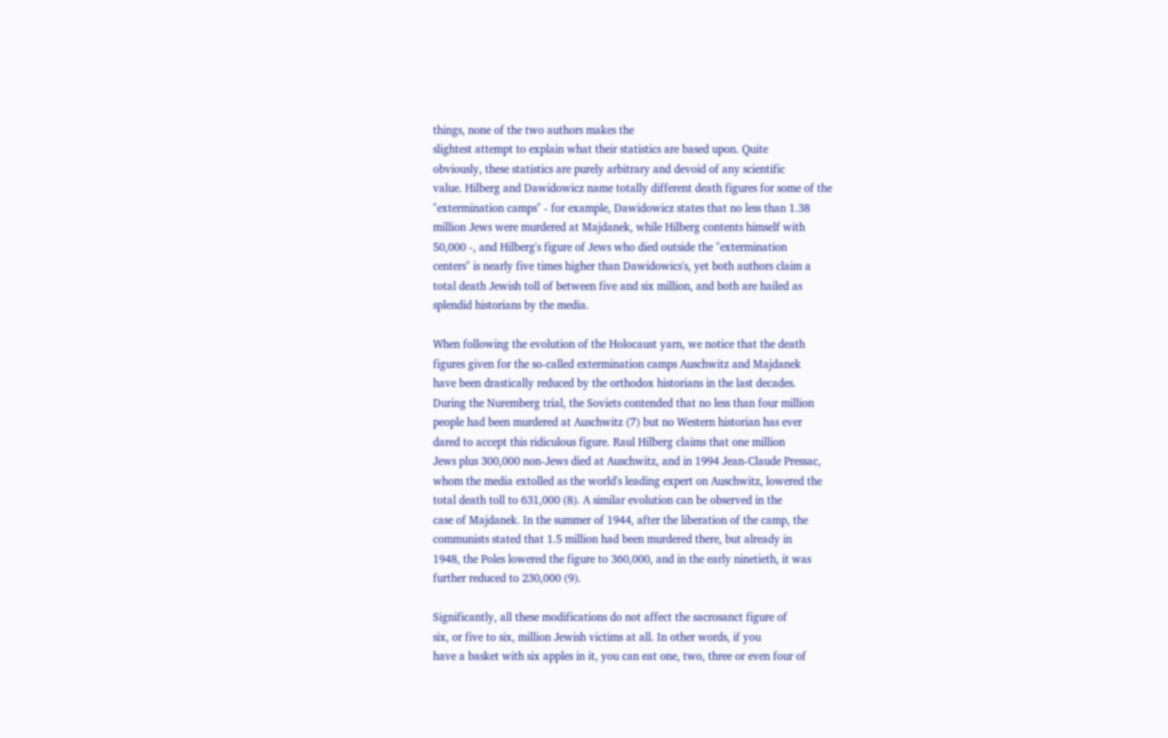things, none of the two authors makes the
slightest attempt to explain what their statistics are based upon. Quite
obviously, these statistics are purely arbitrary and devoid of any scientific
value. Hilberg and Dawidowicz name totally different death figures for some of the
"extermination camps" - for example, Dawidowicz states that no less than 1.38
million Jews were murdered at Majdanek, while Hilberg contents himself with
50,000 -, and Hilberg's figure of Jews who died outside the "extermination
centers" is nearly five times higher than Dawidowics's, yet both authors claim a
total death Jewish toll of between five and six million, and both are hailed as
splendid historians by the media.

When following the evolution of the Holocaust yarn, we notice that the death
figures given for the so-called extermination camps Auschwitz and Majdanek
have been drastically reduced by the orthodox historians in the last decades.
During the Nuremberg trial, the Soviets contended that no less than four million
people had been murdered at Auschwitz (7) but no Western historian has ever
dared to accept this ridiculous figure. Raul Hilberg claims that one million
Jews plus 300,000 non-Jews died at Auschwitz, and in 1994 Jean-Claude Pressac,
whom the media extolled as the world's leading expert on Auschwitz, lowered the
total death toll to 631,000 (8). A similar evolution can be observed in the
case of Majdanek. In the summer of 1944, after the liberation of the camp, the
communists stated that 1.5 million had been murdered there, but already in
1948, the Poles lowered the figure to 360,000, and in the early ninetieth, it was
further reduced to 230,000 (9).

Significantly, all these modifications do not affect the sacrosanct figure of
six, or five to six, million Jewish victims at all. In other words, if you
have a basket with six apples in it, you can eat one, two, three or even four of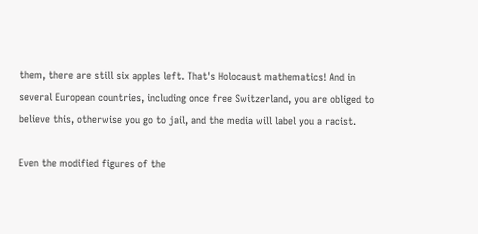them, there are still six apples left. That's Holocaust mathematics! And in
several European countries, including once free Switzerland, you are obliged to
believe this, otherwise you go to jail, and the media will label you a racist.

Even the modified figures of the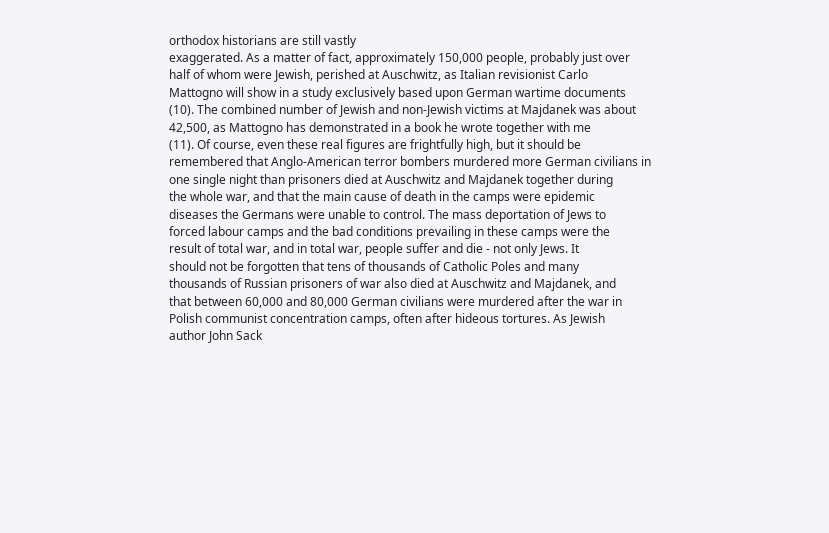orthodox historians are still vastly
exaggerated. As a matter of fact, approximately 150,000 people, probably just over
half of whom were Jewish, perished at Auschwitz, as Italian revisionist Carlo
Mattogno will show in a study exclusively based upon German wartime documents
(10). The combined number of Jewish and non-Jewish victims at Majdanek was about
42,500, as Mattogno has demonstrated in a book he wrote together with me
(11). Of course, even these real figures are frightfully high, but it should be
remembered that Anglo-American terror bombers murdered more German civilians in
one single night than prisoners died at Auschwitz and Majdanek together during
the whole war, and that the main cause of death in the camps were epidemic
diseases the Germans were unable to control. The mass deportation of Jews to
forced labour camps and the bad conditions prevailing in these camps were the
result of total war, and in total war, people suffer and die - not only Jews. It
should not be forgotten that tens of thousands of Catholic Poles and many
thousands of Russian prisoners of war also died at Auschwitz and Majdanek, and
that between 60,000 and 80,000 German civilians were murdered after the war in
Polish communist concentration camps, often after hideous tortures. As Jewish
author John Sack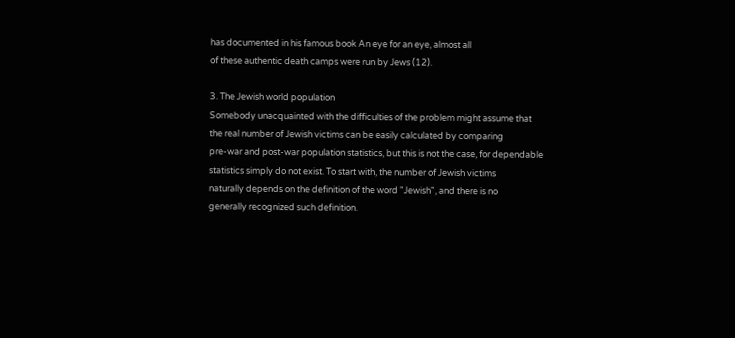has documented in his famous book An eye for an eye, almost all
of these authentic death camps were run by Jews (12).

3. The Jewish world population
Somebody unacquainted with the difficulties of the problem might assume that
the real number of Jewish victims can be easily calculated by comparing
pre-war and post-war population statistics, but this is not the case, for dependable
statistics simply do not exist. To start with, the number of Jewish victims
naturally depends on the definition of the word "Jewish", and there is no
generally recognized such definition.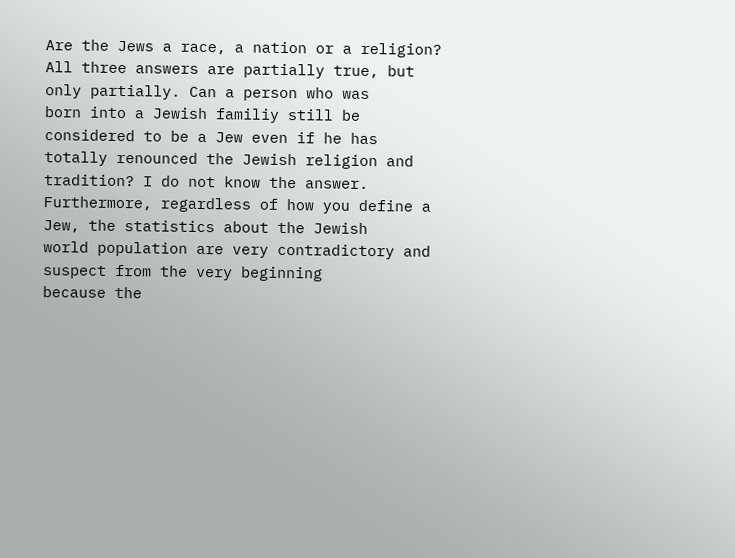Are the Jews a race, a nation or a religion?
All three answers are partially true, but only partially. Can a person who was
born into a Jewish familiy still be considered to be a Jew even if he has
totally renounced the Jewish religion and tradition? I do not know the answer.
Furthermore, regardless of how you define a Jew, the statistics about the Jewish
world population are very contradictory and suspect from the very beginning
because the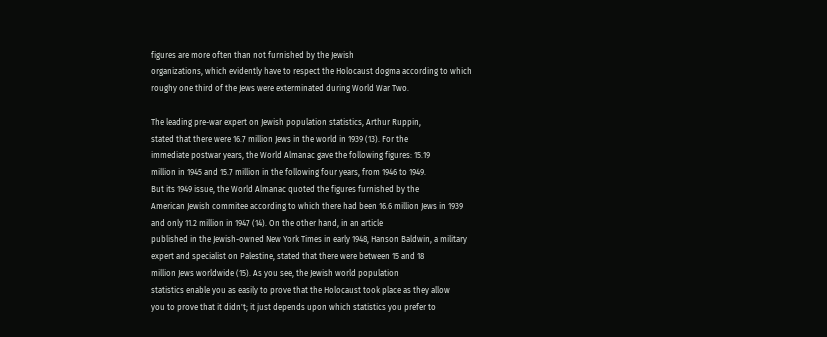figures are more often than not furnished by the Jewish
organizations, which evidently have to respect the Holocaust dogma according to which
roughy one third of the Jews were exterminated during World War Two.

The leading pre-war expert on Jewish population statistics, Arthur Ruppin,
stated that there were 16.7 million Jews in the world in 1939 (13). For the
immediate postwar years, the World Almanac gave the following figures: 15.19
million in 1945 and 15.7 million in the following four years, from 1946 to 1949.
But its 1949 issue, the World Almanac quoted the figures furnished by the
American Jewish commitee according to which there had been 16.6 million Jews in 1939
and only 11.2 million in 1947 (14). On the other hand, in an article
published in the Jewish-owned New York Times in early 1948, Hanson Baldwin, a military
expert and specialist on Palestine, stated that there were between 15 and 18
million Jews worldwide (15). As you see, the Jewish world population
statistics enable you as easily to prove that the Holocaust took place as they allow
you to prove that it didn't; it just depends upon which statistics you prefer to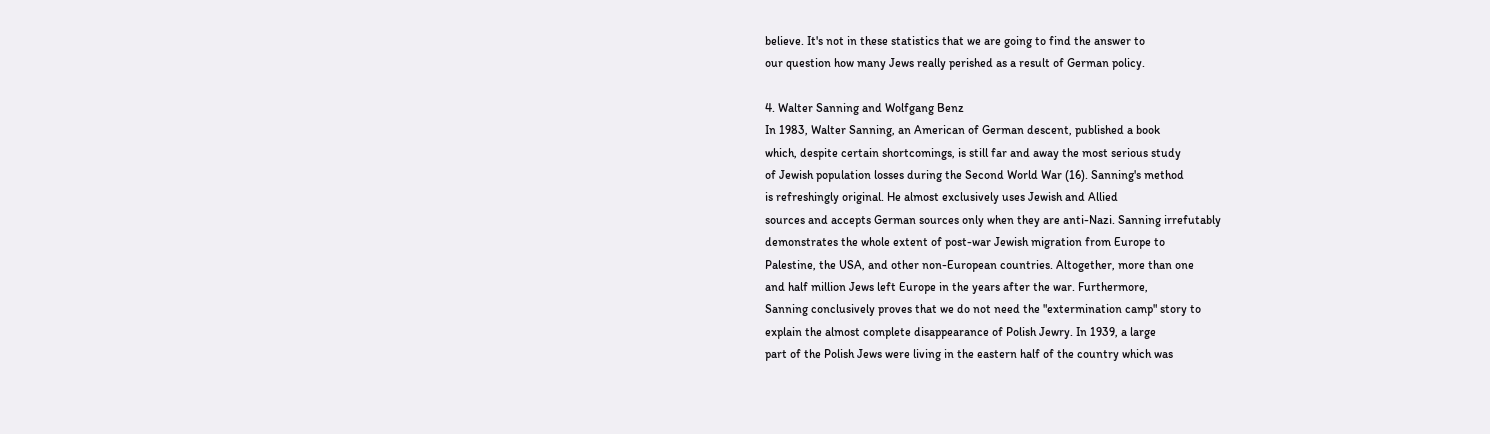believe. It's not in these statistics that we are going to find the answer to
our question how many Jews really perished as a result of German policy.

4. Walter Sanning and Wolfgang Benz
In 1983, Walter Sanning, an American of German descent, published a book
which, despite certain shortcomings, is still far and away the most serious study
of Jewish population losses during the Second World War (16). Sanning's method
is refreshingly original. He almost exclusively uses Jewish and Allied
sources and accepts German sources only when they are anti-Nazi. Sanning irrefutably
demonstrates the whole extent of post-war Jewish migration from Europe to
Palestine, the USA, and other non-European countries. Altogether, more than one
and half million Jews left Europe in the years after the war. Furthermore,
Sanning conclusively proves that we do not need the "extermination camp" story to
explain the almost complete disappearance of Polish Jewry. In 1939, a large
part of the Polish Jews were living in the eastern half of the country which was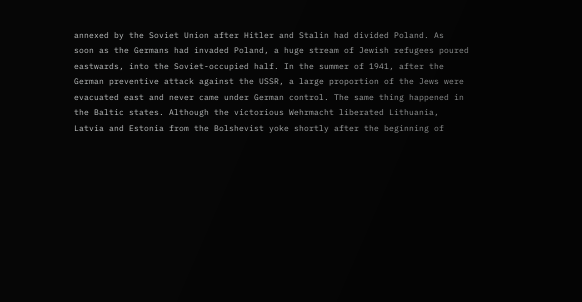annexed by the Soviet Union after Hitler and Stalin had divided Poland. As
soon as the Germans had invaded Poland, a huge stream of Jewish refugees poured
eastwards, into the Soviet-occupied half. In the summer of 1941, after the
German preventive attack against the USSR, a large proportion of the Jews were
evacuated east and never came under German control. The same thing happened in
the Baltic states. Although the victorious Wehrmacht liberated Lithuania,
Latvia and Estonia from the Bolshevist yoke shortly after the beginning of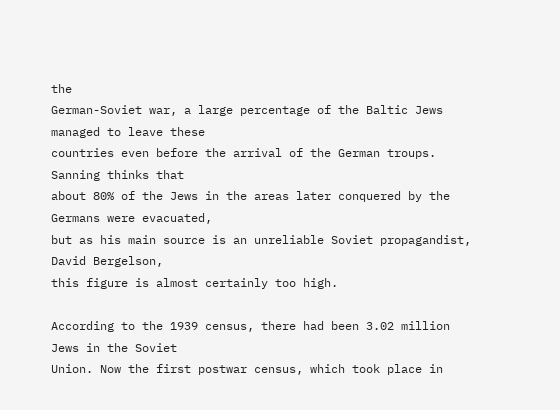the
German-Soviet war, a large percentage of the Baltic Jews managed to leave these
countries even before the arrival of the German troups. Sanning thinks that
about 80% of the Jews in the areas later conquered by the Germans were evacuated,
but as his main source is an unreliable Soviet propagandist, David Bergelson,
this figure is almost certainly too high.

According to the 1939 census, there had been 3.02 million Jews in the Soviet
Union. Now the first postwar census, which took place in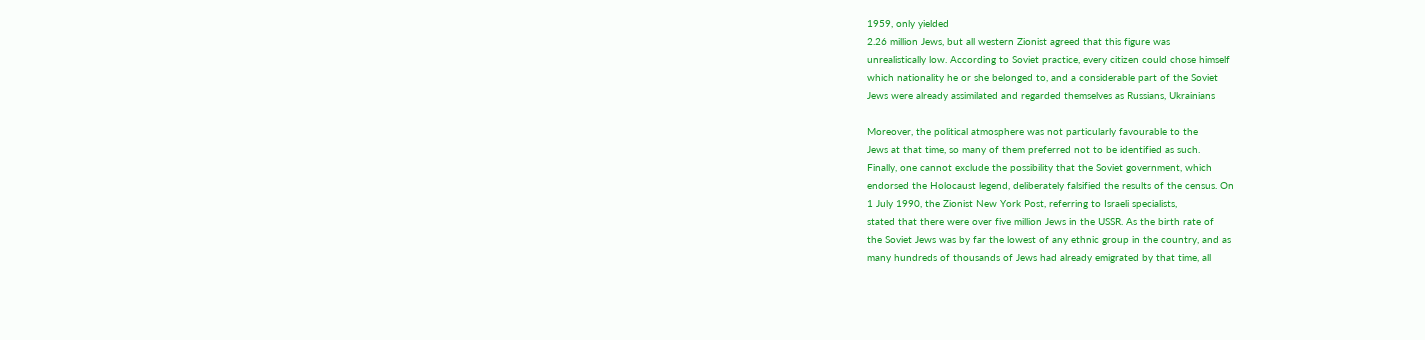1959, only yielded
2.26 million Jews, but all western Zionist agreed that this figure was
unrealistically low. According to Soviet practice, every citizen could chose himself
which nationality he or she belonged to, and a considerable part of the Soviet
Jews were already assimilated and regarded themselves as Russians, Ukrainians

Moreover, the political atmosphere was not particularly favourable to the
Jews at that time, so many of them preferred not to be identified as such.
Finally, one cannot exclude the possibility that the Soviet government, which
endorsed the Holocaust legend, deliberately falsified the results of the census. On
1 July 1990, the Zionist New York Post, referring to Israeli specialists,
stated that there were over five million Jews in the USSR. As the birth rate of
the Soviet Jews was by far the lowest of any ethnic group in the country, and as
many hundreds of thousands of Jews had already emigrated by that time, all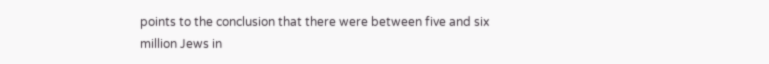points to the conclusion that there were between five and six million Jews in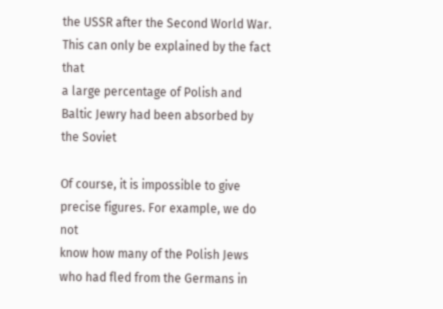the USSR after the Second World War. This can only be explained by the fact that
a large percentage of Polish and Baltic Jewry had been absorbed by the Soviet

Of course, it is impossible to give precise figures. For example, we do not
know how many of the Polish Jews who had fled from the Germans in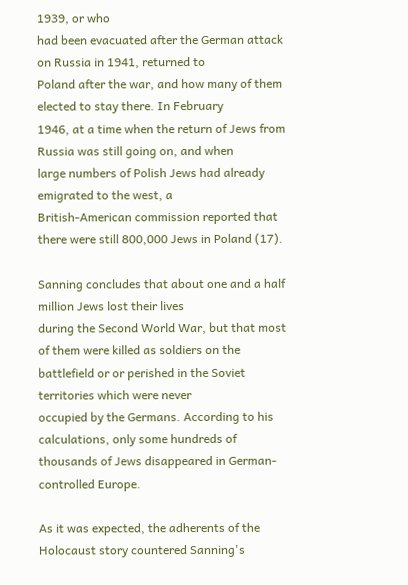1939, or who
had been evacuated after the German attack on Russia in 1941, returned to
Poland after the war, and how many of them elected to stay there. In February
1946, at a time when the return of Jews from Russia was still going on, and when
large numbers of Polish Jews had already emigrated to the west, a
British-American commission reported that there were still 800,000 Jews in Poland (17).

Sanning concludes that about one and a half million Jews lost their lives
during the Second World War, but that most of them were killed as soldiers on the
battlefield or or perished in the Soviet territories which were never
occupied by the Germans. According to his calculations, only some hundreds of
thousands of Jews disappeared in German-controlled Europe.

As it was expected, the adherents of the Holocaust story countered Sanning's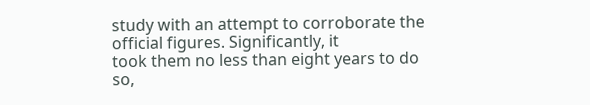study with an attempt to corroborate the official figures. Significantly, it
took them no less than eight years to do so,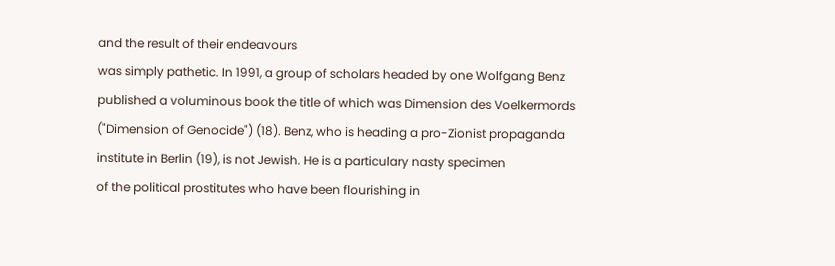and the result of their endeavours
was simply pathetic. In 1991, a group of scholars headed by one Wolfgang Benz
published a voluminous book the title of which was Dimension des Voelkermords
("Dimension of Genocide") (18). Benz, who is heading a pro-Zionist propaganda
institute in Berlin (19), is not Jewish. He is a particulary nasty specimen
of the political prostitutes who have been flourishing in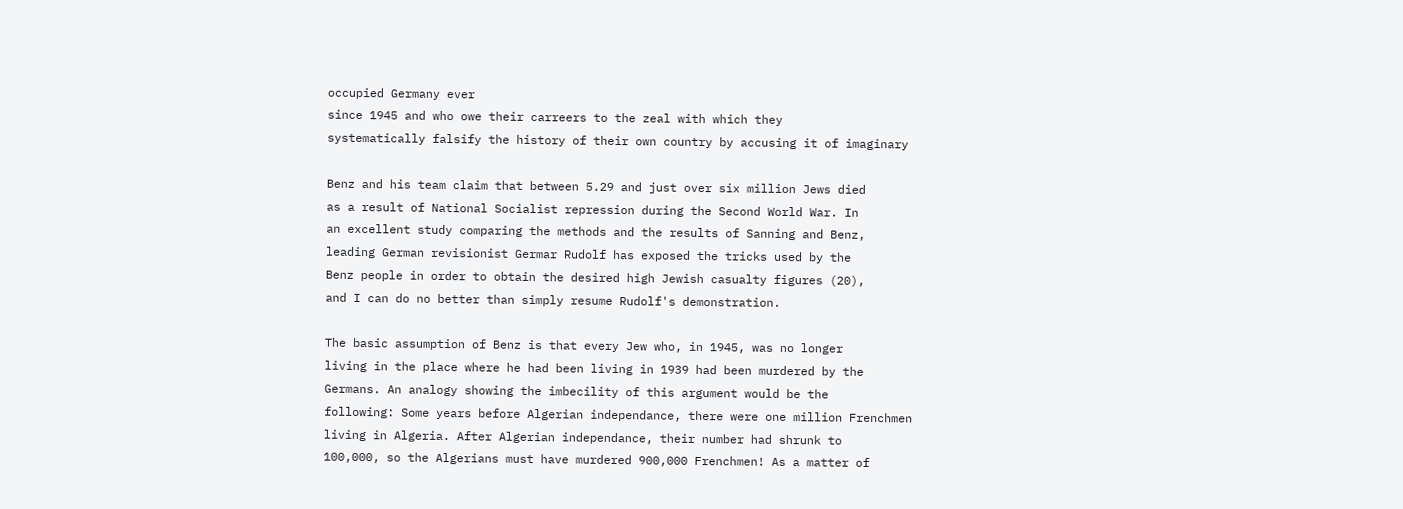occupied Germany ever
since 1945 and who owe their carreers to the zeal with which they
systematically falsify the history of their own country by accusing it of imaginary

Benz and his team claim that between 5.29 and just over six million Jews died
as a result of National Socialist repression during the Second World War. In
an excellent study comparing the methods and the results of Sanning and Benz,
leading German revisionist Germar Rudolf has exposed the tricks used by the
Benz people in order to obtain the desired high Jewish casualty figures (20),
and I can do no better than simply resume Rudolf's demonstration.

The basic assumption of Benz is that every Jew who, in 1945, was no longer
living in the place where he had been living in 1939 had been murdered by the
Germans. An analogy showing the imbecility of this argument would be the
following: Some years before Algerian independance, there were one million Frenchmen
living in Algeria. After Algerian independance, their number had shrunk to
100,000, so the Algerians must have murdered 900,000 Frenchmen! As a matter of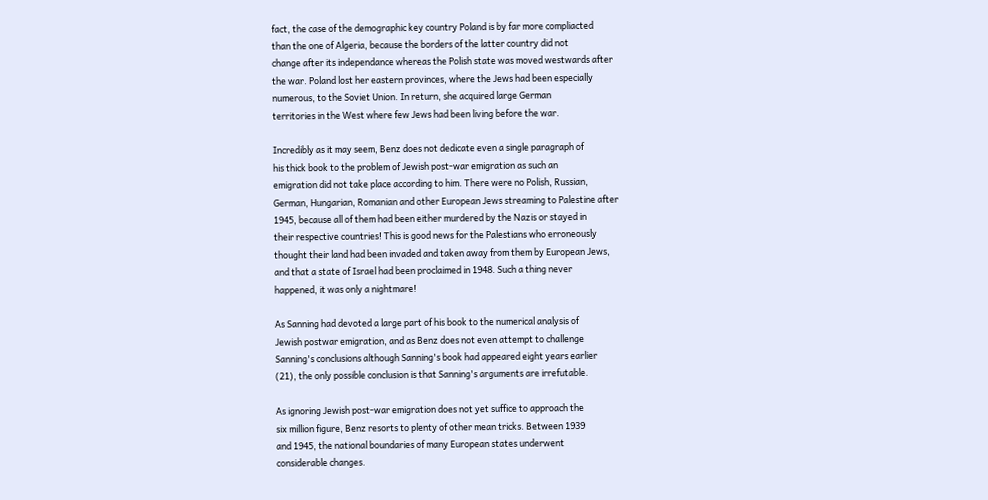fact, the case of the demographic key country Poland is by far more compliacted
than the one of Algeria, because the borders of the latter country did not
change after its independance whereas the Polish state was moved westwards after
the war. Poland lost her eastern provinces, where the Jews had been especially
numerous, to the Soviet Union. In return, she acquired large German
territories in the West where few Jews had been living before the war.

Incredibly as it may seem, Benz does not dedicate even a single paragraph of
his thick book to the problem of Jewish post-war emigration as such an
emigration did not take place according to him. There were no Polish, Russian,
German, Hungarian, Romanian and other European Jews streaming to Palestine after
1945, because all of them had been either murdered by the Nazis or stayed in
their respective countries! This is good news for the Palestians who erroneously
thought their land had been invaded and taken away from them by European Jews,
and that a state of Israel had been proclaimed in 1948. Such a thing never
happened, it was only a nightmare!

As Sanning had devoted a large part of his book to the numerical analysis of
Jewish postwar emigration, and as Benz does not even attempt to challenge
Sanning's conclusions although Sanning's book had appeared eight years earlier
(21), the only possible conclusion is that Sanning's arguments are irrefutable.

As ignoring Jewish post-war emigration does not yet suffice to approach the
six million figure, Benz resorts to plenty of other mean tricks. Between 1939
and 1945, the national boundaries of many European states underwent
considerable changes.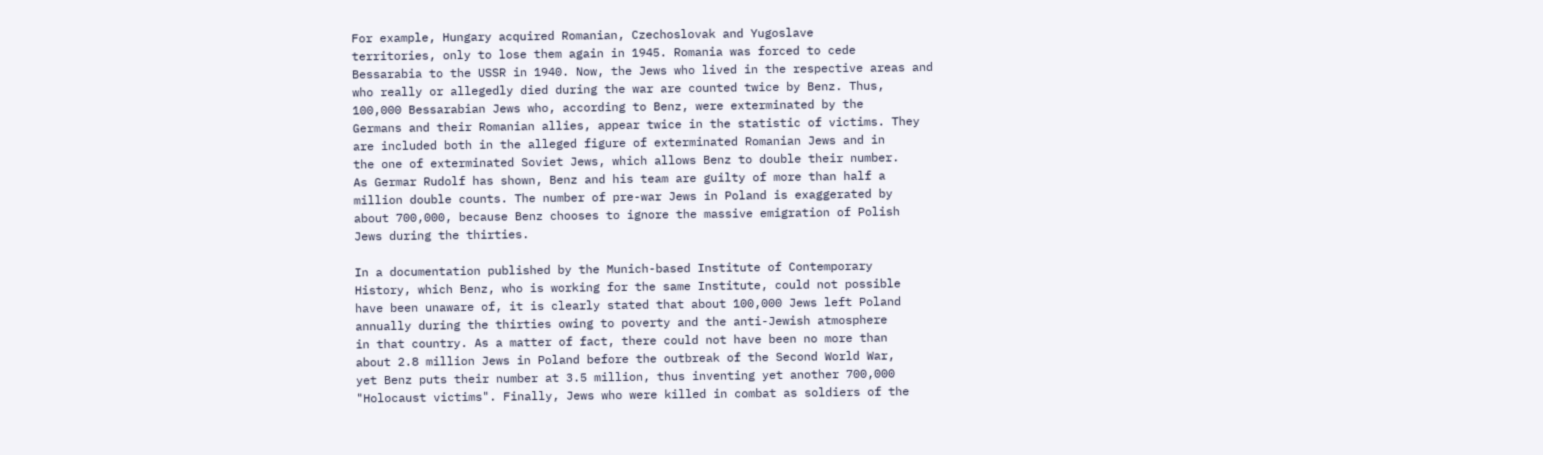For example, Hungary acquired Romanian, Czechoslovak and Yugoslave
territories, only to lose them again in 1945. Romania was forced to cede
Bessarabia to the USSR in 1940. Now, the Jews who lived in the respective areas and
who really or allegedly died during the war are counted twice by Benz. Thus,
100,000 Bessarabian Jews who, according to Benz, were exterminated by the
Germans and their Romanian allies, appear twice in the statistic of victims. They
are included both in the alleged figure of exterminated Romanian Jews and in
the one of exterminated Soviet Jews, which allows Benz to double their number.
As Germar Rudolf has shown, Benz and his team are guilty of more than half a
million double counts. The number of pre-war Jews in Poland is exaggerated by
about 700,000, because Benz chooses to ignore the massive emigration of Polish
Jews during the thirties.

In a documentation published by the Munich-based Institute of Contemporary
History, which Benz, who is working for the same Institute, could not possible
have been unaware of, it is clearly stated that about 100,000 Jews left Poland
annually during the thirties owing to poverty and the anti-Jewish atmosphere
in that country. As a matter of fact, there could not have been no more than
about 2.8 million Jews in Poland before the outbreak of the Second World War,
yet Benz puts their number at 3.5 million, thus inventing yet another 700,000
"Holocaust victims". Finally, Jews who were killed in combat as soldiers of the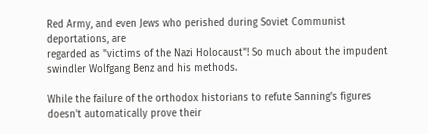Red Army, and even Jews who perished during Soviet Communist deportations, are
regarded as "victims of the Nazi Holocaust"! So much about the impudent
swindler Wolfgang Benz and his methods.

While the failure of the orthodox historians to refute Sanning's figures
doesn't automatically prove their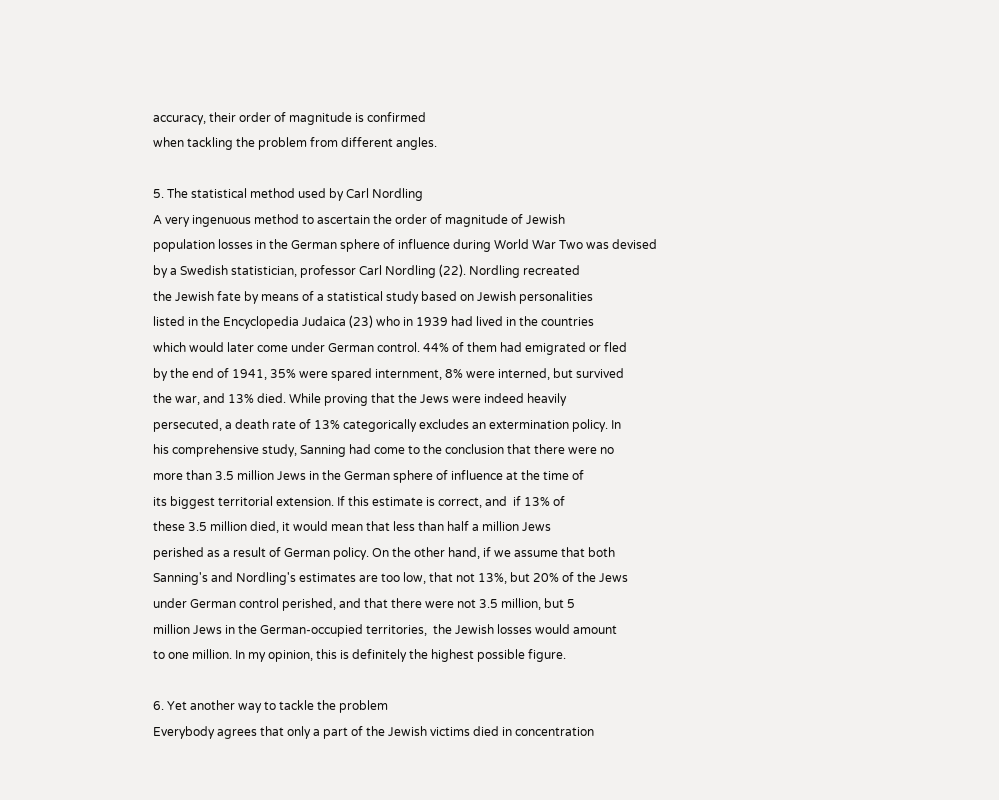accuracy, their order of magnitude is confirmed
when tackling the problem from different angles.

5. The statistical method used by Carl Nordling
A very ingenuous method to ascertain the order of magnitude of Jewish
population losses in the German sphere of influence during World War Two was devised
by a Swedish statistician, professor Carl Nordling (22). Nordling recreated
the Jewish fate by means of a statistical study based on Jewish personalities
listed in the Encyclopedia Judaica (23) who in 1939 had lived in the countries
which would later come under German control. 44% of them had emigrated or fled
by the end of 1941, 35% were spared internment, 8% were interned, but survived
the war, and 13% died. While proving that the Jews were indeed heavily
persecuted, a death rate of 13% categorically excludes an extermination policy. In
his comprehensive study, Sanning had come to the conclusion that there were no
more than 3.5 million Jews in the German sphere of influence at the time of
its biggest territorial extension. If this estimate is correct, and  if 13% of
these 3.5 million died, it would mean that less than half a million Jews
perished as a result of German policy. On the other hand, if we assume that both
Sanning's and Nordling's estimates are too low, that not 13%, but 20% of the Jews
under German control perished, and that there were not 3.5 million, but 5
million Jews in the German-occupied territories,  the Jewish losses would amount
to one million. In my opinion, this is definitely the highest possible figure.

6. Yet another way to tackle the problem
Everybody agrees that only a part of the Jewish victims died in concentration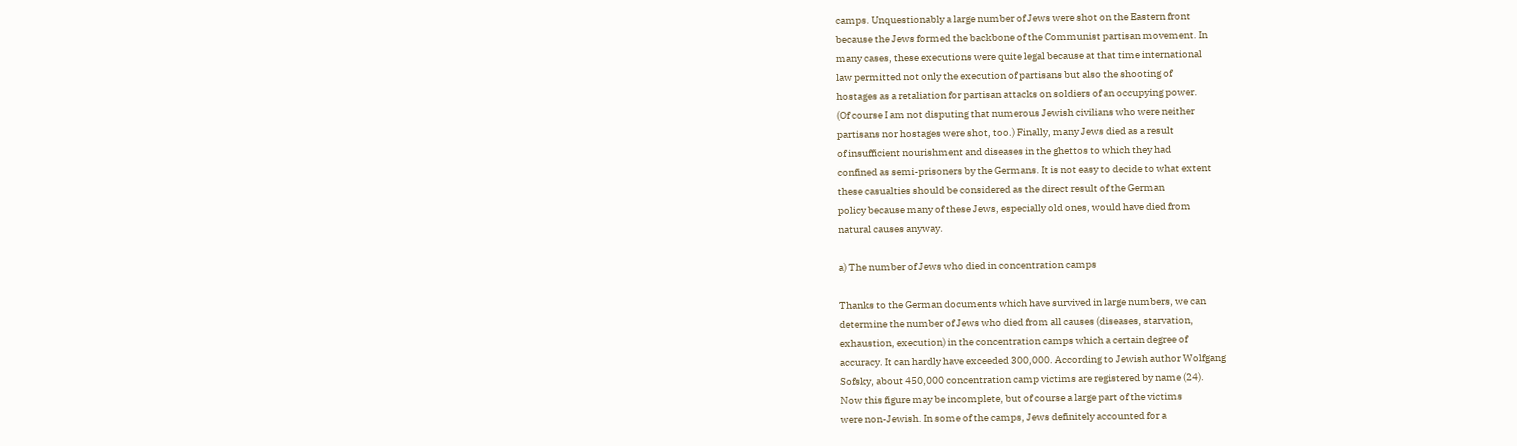camps. Unquestionably a large number of Jews were shot on the Eastern front
because the Jews formed the backbone of the Communist partisan movement. In
many cases, these executions were quite legal because at that time international
law permitted not only the execution of partisans but also the shooting of
hostages as a retaliation for partisan attacks on soldiers of an occupying power.
(Of course I am not disputing that numerous Jewish civilians who were neither
partisans nor hostages were shot, too.) Finally, many Jews died as a result
of insufficient nourishment and diseases in the ghettos to which they had
confined as semi-prisoners by the Germans. It is not easy to decide to what extent
these casualties should be considered as the direct result of the German
policy because many of these Jews, especially old ones, would have died from
natural causes anyway.

a) The number of Jews who died in concentration camps

Thanks to the German documents which have survived in large numbers, we can
determine the number of Jews who died from all causes (diseases, starvation,
exhaustion, execution) in the concentration camps which a certain degree of
accuracy. It can hardly have exceeded 300,000. According to Jewish author Wolfgang
Sofsky, about 450,000 concentration camp victims are registered by name (24).
Now this figure may be incomplete, but of course a large part of the victims
were non-Jewish. In some of the camps, Jews definitely accounted for a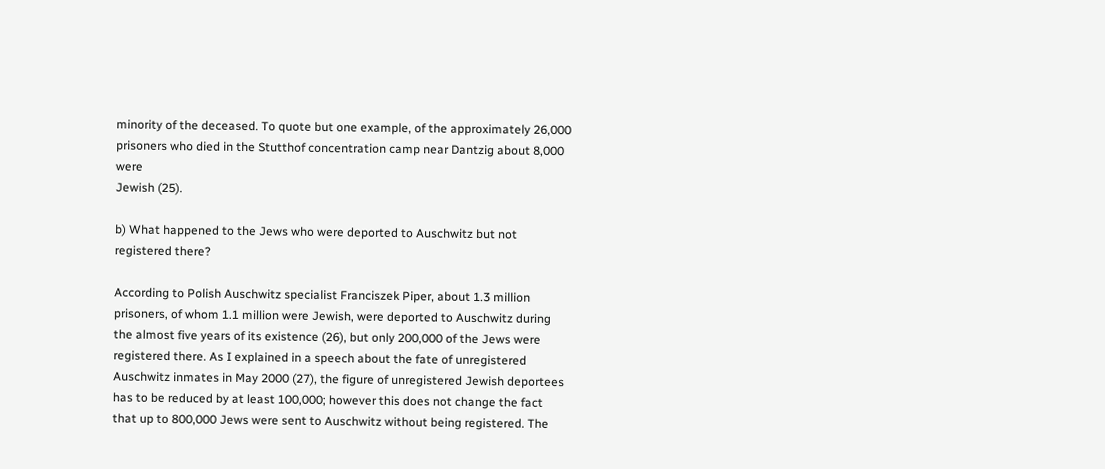minority of the deceased. To quote but one example, of the approximately 26,000
prisoners who died in the Stutthof concentration camp near Dantzig about 8,000 were
Jewish (25).

b) What happened to the Jews who were deported to Auschwitz but not
registered there?

According to Polish Auschwitz specialist Franciszek Piper, about 1.3 million
prisoners, of whom 1.1 million were Jewish, were deported to Auschwitz during
the almost five years of its existence (26), but only 200,000 of the Jews were
registered there. As I explained in a speech about the fate of unregistered
Auschwitz inmates in May 2000 (27), the figure of unregistered Jewish deportees
has to be reduced by at least 100,000; however this does not change the fact
that up to 800,000 Jews were sent to Auschwitz without being registered. The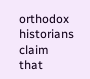orthodox historians claim that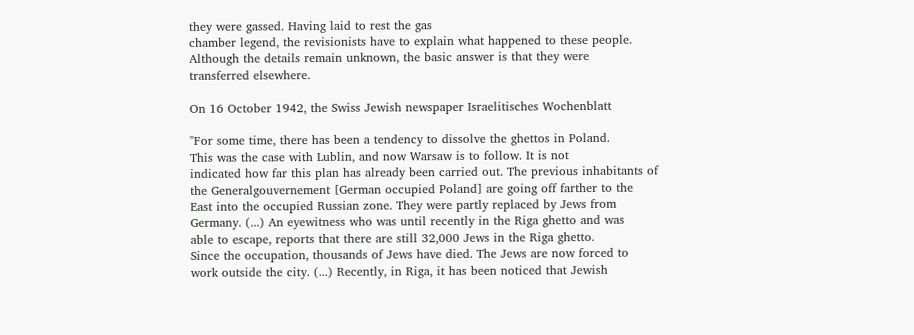they were gassed. Having laid to rest the gas
chamber legend, the revisionists have to explain what happened to these people.
Although the details remain unknown, the basic answer is that they were
transferred elsewhere.

On 16 October 1942, the Swiss Jewish newspaper Israelitisches Wochenblatt

"For some time, there has been a tendency to dissolve the ghettos in Poland.
This was the case with Lublin, and now Warsaw is to follow. It is not
indicated how far this plan has already been carried out. The previous inhabitants of
the Generalgouvernement [German occupied Poland] are going off farther to the
East into the occupied Russian zone. They were partly replaced by Jews from
Germany. (...) An eyewitness who was until recently in the Riga ghetto and was
able to escape, reports that there are still 32,000 Jews in the Riga ghetto.
Since the occupation, thousands of Jews have died. The Jews are now forced to
work outside the city. (...) Recently, in Riga, it has been noticed that Jewish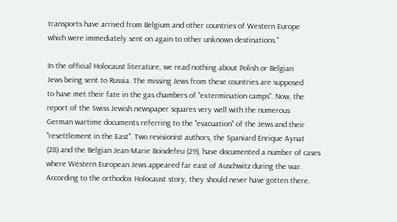transports have arrived from Belgium and other countries of Western Europe
which were immediately sent on again to other unknown destinations."

In the official Holocaust literature, we read nothing about Polish or Belgian
Jews being sent to Russia. The missing Jews from these countries are supposed
to have met their fate in the gas chambers of "extermination camps". Now, the
report of the Swiss Jewish newspaper squares very well with the numerous
German wartime documents referring to the "evacuation" of the Jews and their
"resettlement in the East". Two revisionist authors, the Spaniard Enrique Aynat
(28) and the Belgian Jean-Marie Boisdefeu (29), have documented a number of cases
where Western European Jews appeared far east of Auschwitz during the war.
According to the orthodox Holocaust story, they should never have gotten there.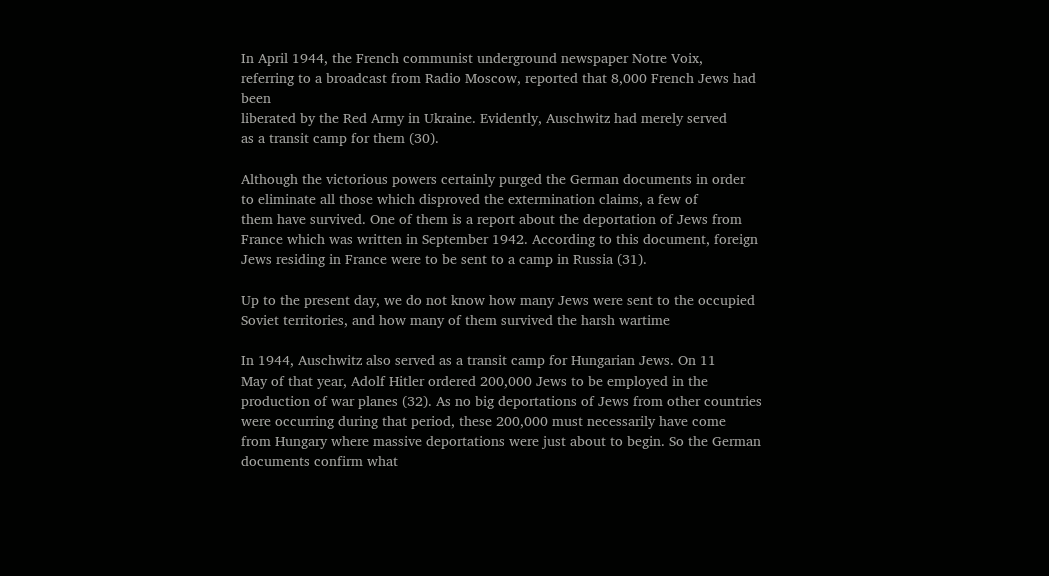In April 1944, the French communist underground newspaper Notre Voix,
referring to a broadcast from Radio Moscow, reported that 8,000 French Jews had been
liberated by the Red Army in Ukraine. Evidently, Auschwitz had merely served
as a transit camp for them (30).

Although the victorious powers certainly purged the German documents in order
to eliminate all those which disproved the extermination claims, a few of
them have survived. One of them is a report about the deportation of Jews from
France which was written in September 1942. According to this document, foreign
Jews residing in France were to be sent to a camp in Russia (31).

Up to the present day, we do not know how many Jews were sent to the occupied
Soviet territories, and how many of them survived the harsh wartime

In 1944, Auschwitz also served as a transit camp for Hungarian Jews. On 11
May of that year, Adolf Hitler ordered 200,000 Jews to be employed in the
production of war planes (32). As no big deportations of Jews from other countries
were occurring during that period, these 200,000 must necessarily have come
from Hungary where massive deportations were just about to begin. So the German
documents confirm what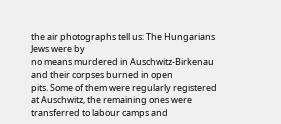the air photographs tell us: The Hungarians Jews were by
no means murdered in Auschwitz-Birkenau and their corpses burned in open
pits. Some of them were regularly registered at Auschwitz, the remaining ones were
transferred to labour camps and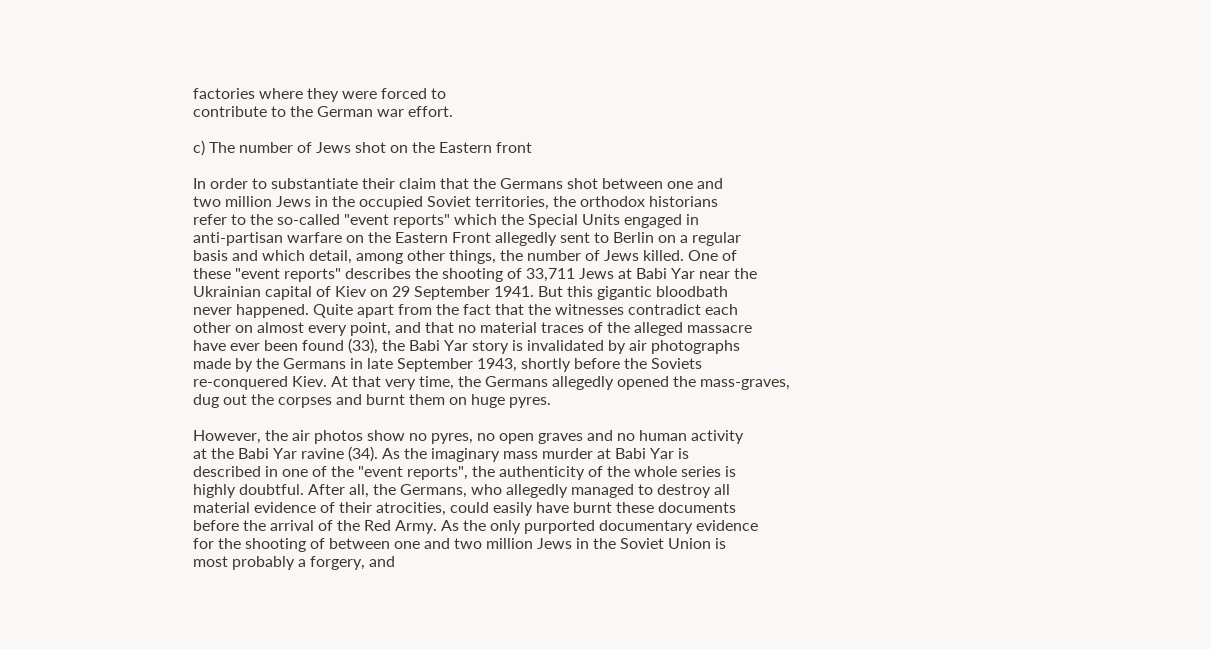factories where they were forced to
contribute to the German war effort.

c) The number of Jews shot on the Eastern front

In order to substantiate their claim that the Germans shot between one and
two million Jews in the occupied Soviet territories, the orthodox historians
refer to the so-called "event reports" which the Special Units engaged in
anti-partisan warfare on the Eastern Front allegedly sent to Berlin on a regular
basis and which detail, among other things, the number of Jews killed. One of
these "event reports" describes the shooting of 33,711 Jews at Babi Yar near the
Ukrainian capital of Kiev on 29 September 1941. But this gigantic bloodbath
never happened. Quite apart from the fact that the witnesses contradict each
other on almost every point, and that no material traces of the alleged massacre
have ever been found (33), the Babi Yar story is invalidated by air photographs
made by the Germans in late September 1943, shortly before the Soviets
re-conquered Kiev. At that very time, the Germans allegedly opened the mass-graves,
dug out the corpses and burnt them on huge pyres.

However, the air photos show no pyres, no open graves and no human activity
at the Babi Yar ravine (34). As the imaginary mass murder at Babi Yar is
described in one of the "event reports", the authenticity of the whole series is
highly doubtful. After all, the Germans, who allegedly managed to destroy all
material evidence of their atrocities, could easily have burnt these documents
before the arrival of the Red Army. As the only purported documentary evidence
for the shooting of between one and two million Jews in the Soviet Union is
most probably a forgery, and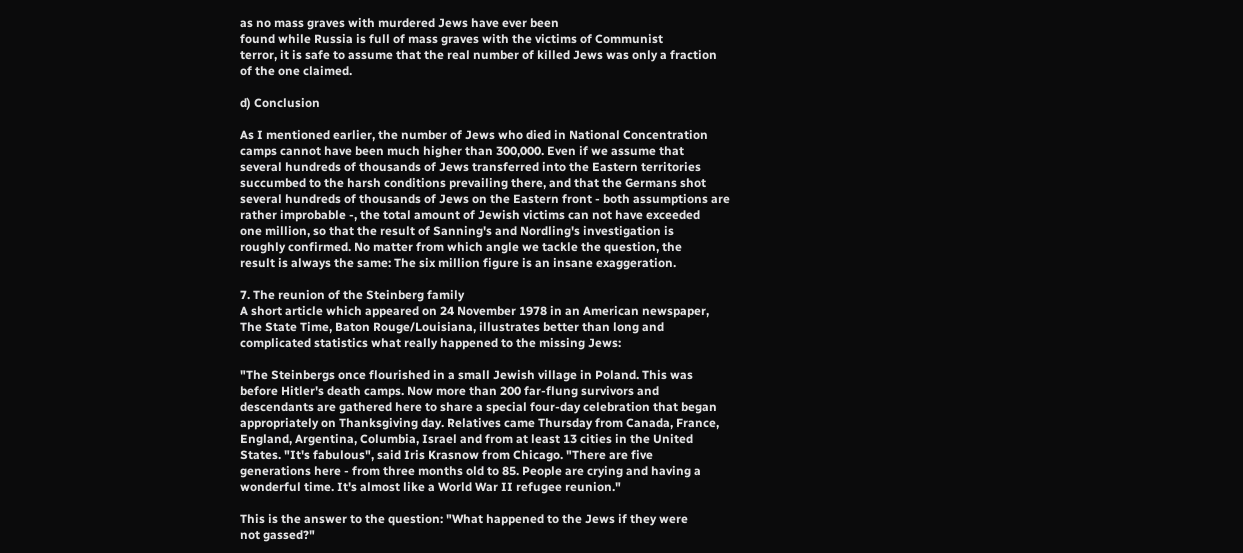as no mass graves with murdered Jews have ever been
found while Russia is full of mass graves with the victims of Communist
terror, it is safe to assume that the real number of killed Jews was only a fraction
of the one claimed.

d) Conclusion

As I mentioned earlier, the number of Jews who died in National Concentration
camps cannot have been much higher than 300,000. Even if we assume that
several hundreds of thousands of Jews transferred into the Eastern territories
succumbed to the harsh conditions prevailing there, and that the Germans shot
several hundreds of thousands of Jews on the Eastern front - both assumptions are
rather improbable -, the total amount of Jewish victims can not have exceeded
one million, so that the result of Sanning's and Nordling's investigation is
roughly confirmed. No matter from which angle we tackle the question, the
result is always the same: The six million figure is an insane exaggeration.

7. The reunion of the Steinberg family
A short article which appeared on 24 November 1978 in an American newspaper,
The State Time, Baton Rouge/Louisiana, illustrates better than long and
complicated statistics what really happened to the missing Jews:

"The Steinbergs once flourished in a small Jewish village in Poland. This was
before Hitler's death camps. Now more than 200 far-flung survivors and
descendants are gathered here to share a special four-day celebration that began
appropriately on Thanksgiving day. Relatives came Thursday from Canada, France,
England, Argentina, Columbia, Israel and from at least 13 cities in the United
States. "It's fabulous", said Iris Krasnow from Chicago. "There are five
generations here - from three months old to 85. People are crying and having a
wonderful time. It's almost like a World War II refugee reunion."

This is the answer to the question: "What happened to the Jews if they were
not gassed?"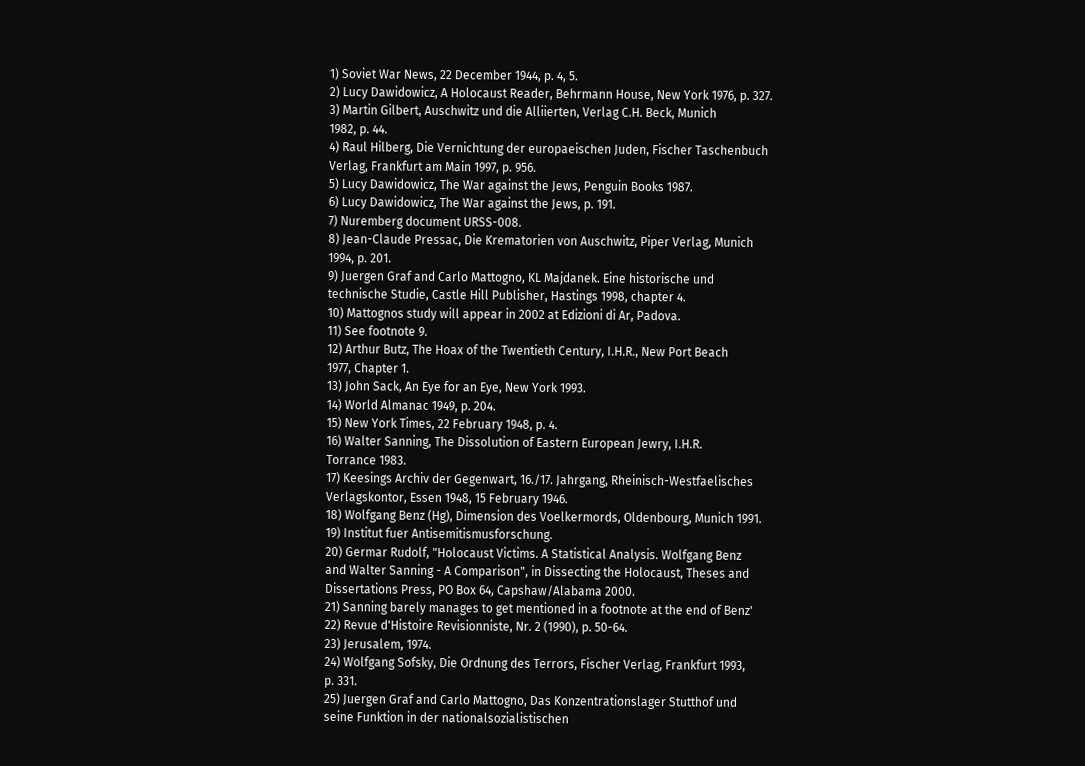1) Soviet War News, 22 December 1944, p. 4, 5.
2) Lucy Dawidowicz, A Holocaust Reader, Behrmann House, New York 1976, p. 327.
3) Martin Gilbert, Auschwitz und die Alliierten, Verlag C.H. Beck, Munich
1982, p. 44.
4) Raul Hilberg, Die Vernichtung der europaeischen Juden, Fischer Taschenbuch
Verlag, Frankfurt am Main 1997, p. 956.
5) Lucy Dawidowicz, The War against the Jews, Penguin Books 1987.
6) Lucy Dawidowicz, The War against the Jews, p. 191.
7) Nuremberg document URSS-008.
8) Jean-Claude Pressac, Die Krematorien von Auschwitz, Piper Verlag, Munich
1994, p. 201.
9) Juergen Graf and Carlo Mattogno, KL Majdanek. Eine historische und
technische Studie, Castle Hill Publisher, Hastings 1998, chapter 4.
10) Mattognos study will appear in 2002 at Edizioni di Ar, Padova.
11) See footnote 9.
12) Arthur Butz, The Hoax of the Twentieth Century, I.H.R., New Port Beach
1977, Chapter 1.
13) John Sack, An Eye for an Eye, New York 1993.
14) World Almanac 1949, p. 204.
15) New York Times, 22 February 1948, p. 4.
16) Walter Sanning, The Dissolution of Eastern European Jewry, I.H.R.
Torrance 1983.
17) Keesings Archiv der Gegenwart, 16./17. Jahrgang, Rheinisch-Westfaelisches
Verlagskontor, Essen 1948, 15 February 1946.
18) Wolfgang Benz (Hg), Dimension des Voelkermords, Oldenbourg, Munich 1991.
19) Institut fuer Antisemitismusforschung.
20) Germar Rudolf, "Holocaust Victims. A Statistical Analysis. Wolfgang Benz
and Walter Sanning - A Comparison", in Dissecting the Holocaust, Theses and
Dissertations Press, PO Box 64, Capshaw/Alabama 2000.
21) Sanning barely manages to get mentioned in a footnote at the end of Benz'
22) Revue d'Histoire Revisionniste, Nr. 2 (1990), p. 50-64.
23) Jerusalem, 1974.
24) Wolfgang Sofsky, Die Ordnung des Terrors, Fischer Verlag, Frankfurt 1993,
p. 331.
25) Juergen Graf and Carlo Mattogno, Das Konzentrationslager Stutthof und
seine Funktion in der nationalsozialistischen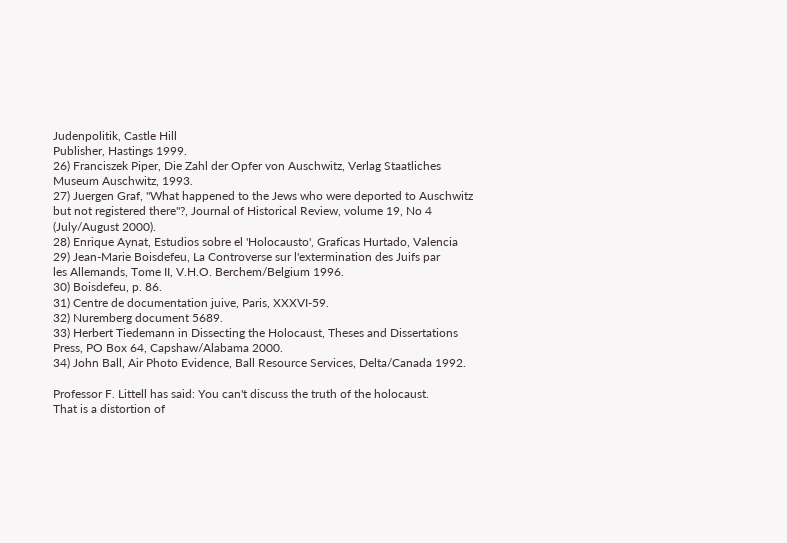Judenpolitik, Castle Hill
Publisher, Hastings 1999.
26) Franciszek Piper, Die Zahl der Opfer von Auschwitz, Verlag Staatliches
Museum Auschwitz, 1993.
27) Juergen Graf, "What happened to the Jews who were deported to Auschwitz
but not registered there"?, Journal of Historical Review, volume 19, No 4
(July/August 2000).
28) Enrique Aynat, Estudios sobre el 'Holocausto', Graficas Hurtado, Valencia
29) Jean-Marie Boisdefeu, La Controverse sur l'extermination des Juifs par
les Allemands, Tome II, V.H.O. Berchem/Belgium 1996.
30) Boisdefeu, p. 86.
31) Centre de documentation juive, Paris, XXXVI-59.
32) Nuremberg document 5689.
33) Herbert Tiedemann in Dissecting the Holocaust, Theses and Dissertations
Press, PO Box 64, Capshaw/Alabama 2000.
34) John Ball, Air Photo Evidence, Ball Resource Services, Delta/Canada 1992.

Professor F. Littell has said: You can't discuss the truth of the holocaust.
That is a distortion of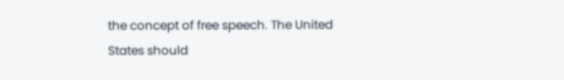the concept of free speech. The United States should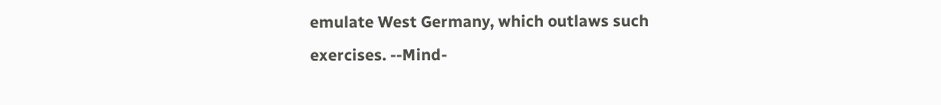emulate West Germany, which outlaws such exercises. --Mind-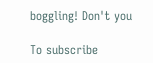boggling! Don't you

To subscribe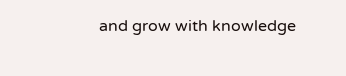and grow with knowledge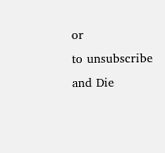or
to unsubscribe and Die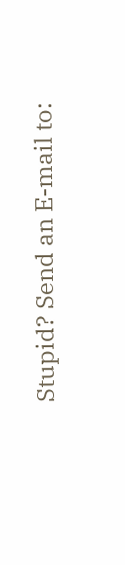Stupid? Send an E-mail to: